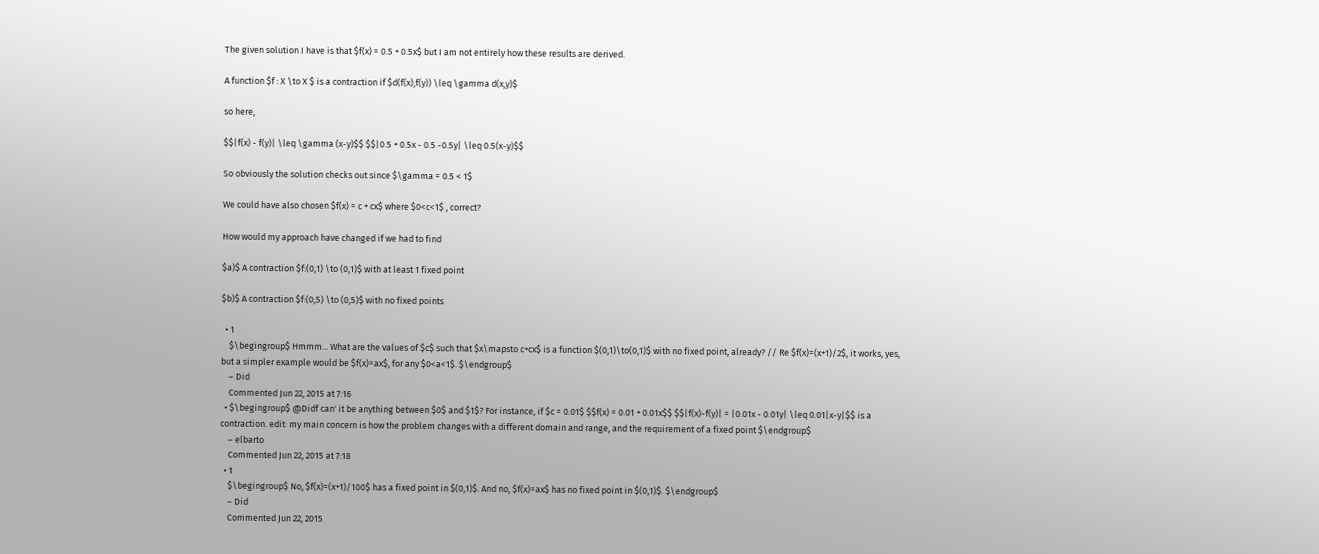The given solution I have is that $f(x) = 0.5 + 0.5x$ but I am not entirely how these results are derived.

A function $f : X \to X $ is a contraction if $d(f(x),f(y)) \leq \gamma d(x,y)$

so here,

$$|f(x) - f(y)| \leq \gamma (x-y)$$ $$|0.5 + 0.5x - 0.5 -0.5y| \leq 0.5(x-y)$$

So obviously the solution checks out since $\gamma = 0.5 < 1$

We could have also chosen $f(x) = c + cx$ where $0<c<1$ , correct?

How would my approach have changed if we had to find

$a)$ A contraction $f:(0,1) \to (0,1)$ with at least 1 fixed point

$b)$ A contraction $f:(0,5) \to (0,5)$ with no fixed points

  • 1
    $\begingroup$ Hmmm... What are the values of $c$ such that $x\mapsto c+cx$ is a function $(0,1)\to(0,1)$ with no fixed point, already? // Re $f(x)=(x+1)/2$, it works, yes, but a simpler example would be $f(x)=ax$, for any $0<a<1$. $\endgroup$
    – Did
    Commented Jun 22, 2015 at 7:16
  • $\begingroup$ @Didf can' it be anything between $0$ and $1$? For instance, if $c = 0.01$ $$f(x) = 0.01 + 0.01x$$ $$|f(x)-f(y)| = |0.01x - 0.01y| \leq 0.01|x-y|$$ is a contraction. edit: my main concern is how the problem changes with a different domain and range, and the requirement of a fixed point $\endgroup$
    – elbarto
    Commented Jun 22, 2015 at 7:18
  • 1
    $\begingroup$ No, $f(x)=(x+1)/100$ has a fixed point in $(0,1)$. And no, $f(x)=ax$ has no fixed point in $(0,1)$. $\endgroup$
    – Did
    Commented Jun 22, 2015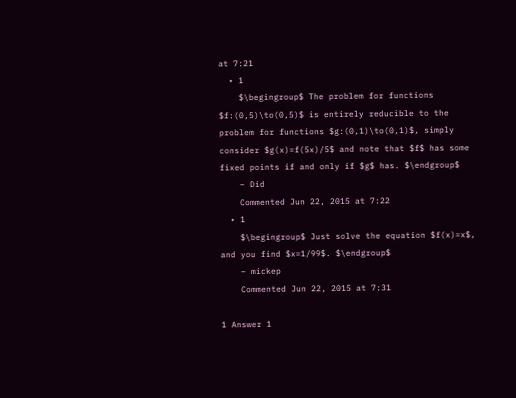at 7:21
  • 1
    $\begingroup$ The problem for functions $f:(0,5)\to(0,5)$ is entirely reducible to the problem for functions $g:(0,1)\to(0,1)$, simply consider $g(x)=f(5x)/5$ and note that $f$ has some fixed points if and only if $g$ has. $\endgroup$
    – Did
    Commented Jun 22, 2015 at 7:22
  • 1
    $\begingroup$ Just solve the equation $f(x)=x$, and you find $x=1/99$. $\endgroup$
    – mickep
    Commented Jun 22, 2015 at 7:31

1 Answer 1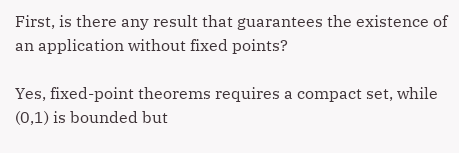First, is there any result that guarantees the existence of an application without fixed points?

Yes, fixed-point theorems requires a compact set, while (0,1) is bounded but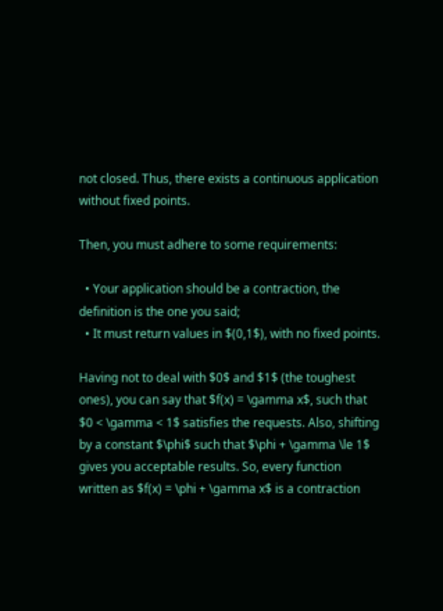not closed. Thus, there exists a continuous application without fixed points.

Then, you must adhere to some requirements:

  • Your application should be a contraction, the definition is the one you said;
  • It must return values in $(0,1$), with no fixed points.

Having not to deal with $0$ and $1$ (the toughest ones), you can say that $f(x) = \gamma x$, such that $0 < \gamma < 1$ satisfies the requests. Also, shifting by a constant $\phi$ such that $\phi + \gamma \le 1$ gives you acceptable results. So, every function written as $f(x) = \phi + \gamma x$ is a contraction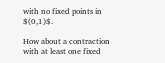with no fixed points in $(0,1)$.

How about a contraction with at least one fixed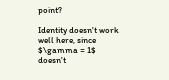point?

Identity doesn't work well here, since $\gamma = 1$ doesn't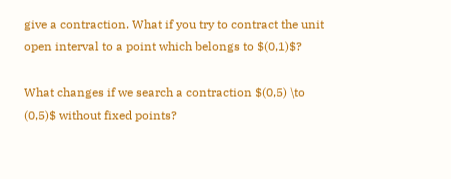give a contraction. What if you try to contract the unit open interval to a point which belongs to $(0,1)$?

What changes if we search a contraction $(0,5) \to (0,5)$ without fixed points?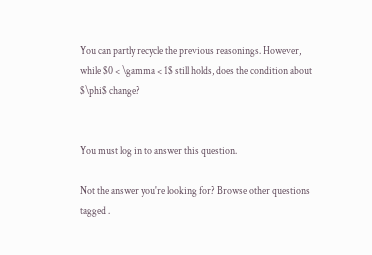You can partly recycle the previous reasonings. However, while $0 < \gamma < 1$ still holds, does the condition about $\phi$ change?


You must log in to answer this question.

Not the answer you're looking for? Browse other questions tagged .